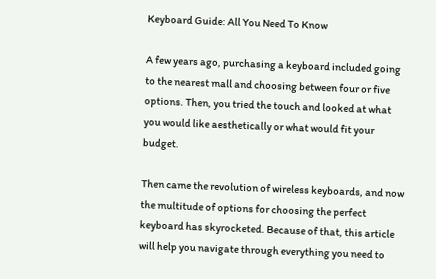Keyboard Guide: All You Need To Know

A few years ago, purchasing a keyboard included going to the nearest mall and choosing between four or five options. Then, you tried the touch and looked at what you would like aesthetically or what would fit your budget.

Then came the revolution of wireless keyboards, and now the multitude of options for choosing the perfect keyboard has skyrocketed. Because of that, this article will help you navigate through everything you need to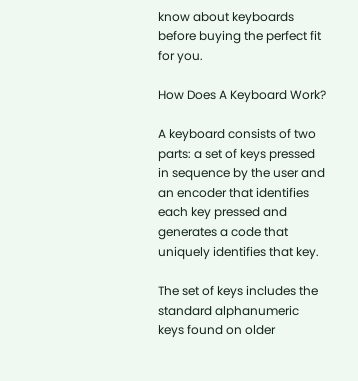know about keyboards before buying the perfect fit for you.

How Does A Keyboard Work?

A keyboard consists of two parts: a set of keys pressed in sequence by the user and an encoder that identifies each key pressed and generates a code that uniquely identifies that key.

The set of keys includes the standard alphanumeric keys found on older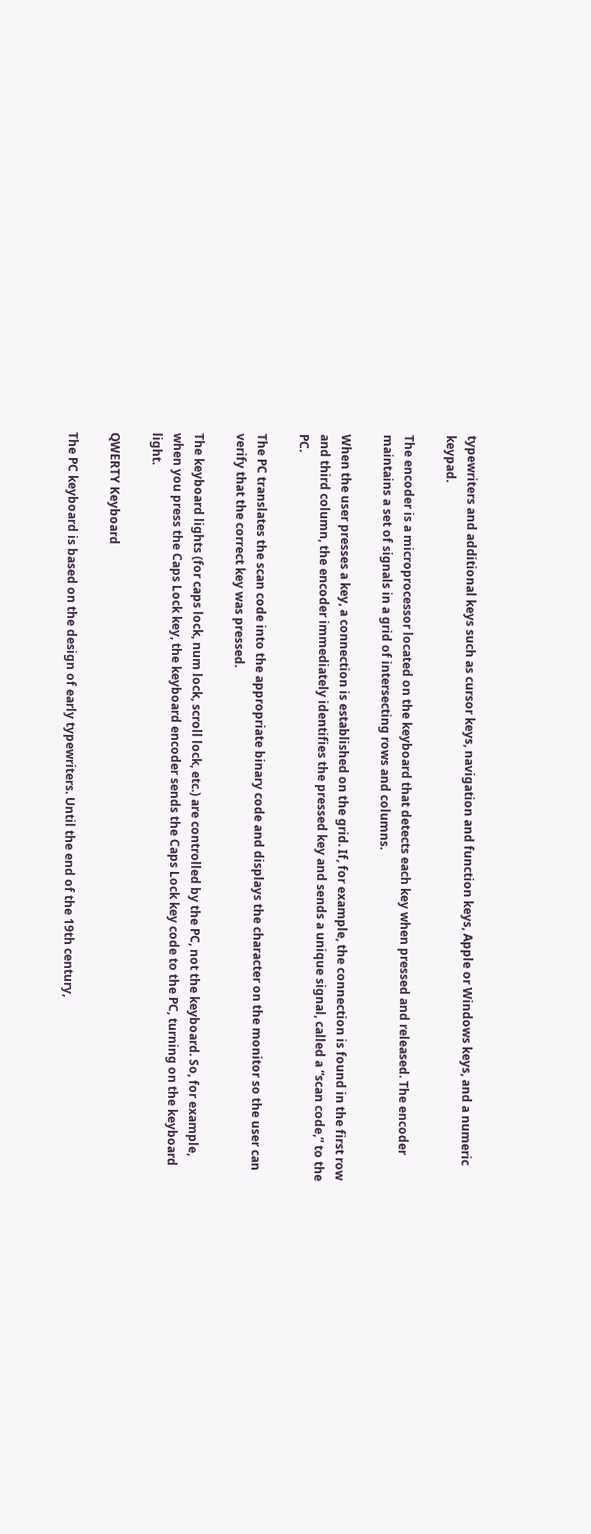typewriters and additional keys such as cursor keys, navigation and function keys, Apple or Windows keys, and a numeric keypad.

The encoder is a microprocessor located on the keyboard that detects each key when pressed and released. The encoder maintains a set of signals in a grid of intersecting rows and columns.

When the user presses a key, a connection is established on the grid. If, for example, the connection is found in the first row and third column, the encoder immediately identifies the pressed key and sends a unique signal, called a “scan code,” to the PC.

The PC translates the scan code into the appropriate binary code and displays the character on the monitor so the user can verify that the correct key was pressed.

The keyboard lights (for caps lock, num lock, scroll lock, etc.) are controlled by the PC, not the keyboard. So, for example, when you press the Caps Lock key, the keyboard encoder sends the Caps Lock key code to the PC, turning on the keyboard light.

QWERTY Keyboard

The PC keyboard is based on the design of early typewriters. Until the end of the 19th century,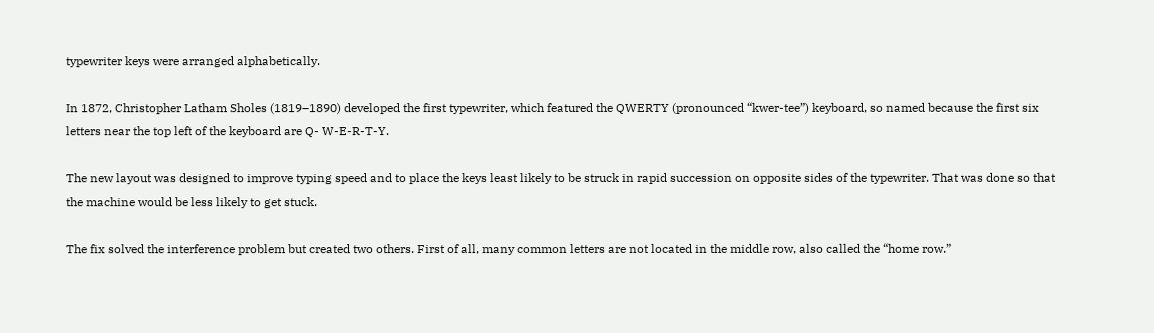typewriter keys were arranged alphabetically.

In 1872, Christopher Latham Sholes (1819–1890) developed the first typewriter, which featured the QWERTY (pronounced “kwer-tee”) keyboard, so named because the first six letters near the top left of the keyboard are Q- W-E-R-T-Y.

The new layout was designed to improve typing speed and to place the keys least likely to be struck in rapid succession on opposite sides of the typewriter. That was done so that the machine would be less likely to get stuck.

The fix solved the interference problem but created two others. First of all, many common letters are not located in the middle row, also called the “home row.”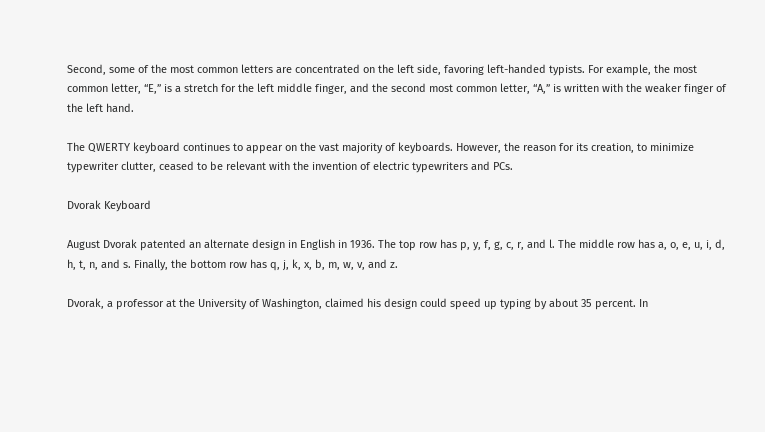Second, some of the most common letters are concentrated on the left side, favoring left-handed typists. For example, the most common letter, “E,” is a stretch for the left middle finger, and the second most common letter, “A,” is written with the weaker finger of the left hand.

The QWERTY keyboard continues to appear on the vast majority of keyboards. However, the reason for its creation, to minimize typewriter clutter, ceased to be relevant with the invention of electric typewriters and PCs.

Dvorak Keyboard

August Dvorak patented an alternate design in English in 1936. The top row has p, y, f, g, c, r, and l. The middle row has a, o, e, u, i, d, h, t, n, and s. Finally, the bottom row has q, j, k, x, b, m, w, v, and z.

Dvorak, a professor at the University of Washington, claimed his design could speed up typing by about 35 percent. In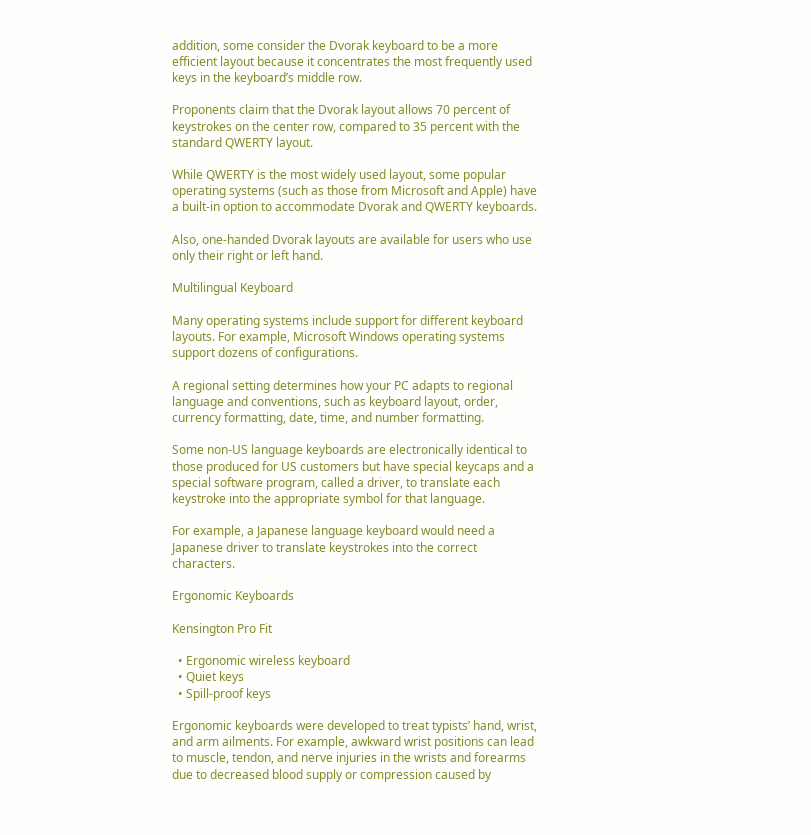addition, some consider the Dvorak keyboard to be a more efficient layout because it concentrates the most frequently used keys in the keyboard’s middle row.

Proponents claim that the Dvorak layout allows 70 percent of keystrokes on the center row, compared to 35 percent with the standard QWERTY layout.

While QWERTY is the most widely used layout, some popular operating systems (such as those from Microsoft and Apple) have a built-in option to accommodate Dvorak and QWERTY keyboards.

Also, one-handed Dvorak layouts are available for users who use only their right or left hand.

Multilingual Keyboard

Many operating systems include support for different keyboard layouts. For example, Microsoft Windows operating systems support dozens of configurations.

A regional setting determines how your PC adapts to regional language and conventions, such as keyboard layout, order, currency formatting, date, time, and number formatting.

Some non-US language keyboards are electronically identical to those produced for US customers but have special keycaps and a special software program, called a driver, to translate each keystroke into the appropriate symbol for that language.

For example, a Japanese language keyboard would need a Japanese driver to translate keystrokes into the correct characters.

Ergonomic Keyboards

Kensington Pro Fit

  • Ergonomic wireless keyboard
  • Quiet keys
  • Spill-proof keys

Ergonomic keyboards were developed to treat typists’ hand, wrist, and arm ailments. For example, awkward wrist positions can lead to muscle, tendon, and nerve injuries in the wrists and forearms due to decreased blood supply or compression caused by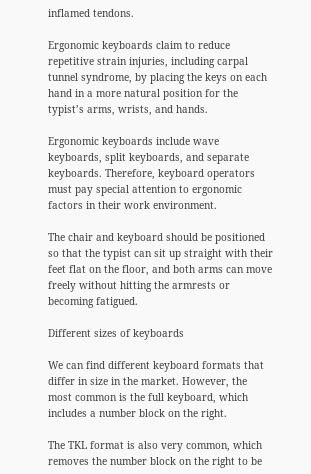inflamed tendons.

Ergonomic keyboards claim to reduce repetitive strain injuries, including carpal tunnel syndrome, by placing the keys on each hand in a more natural position for the typist’s arms, wrists, and hands.

Ergonomic keyboards include wave keyboards, split keyboards, and separate keyboards. Therefore, keyboard operators must pay special attention to ergonomic factors in their work environment.

The chair and keyboard should be positioned so that the typist can sit up straight with their feet flat on the floor, and both arms can move freely without hitting the armrests or becoming fatigued.

Different sizes of keyboards

We can find different keyboard formats that differ in size in the market. However, the most common is the full keyboard, which includes a number block on the right.

The TKL format is also very common, which removes the number block on the right to be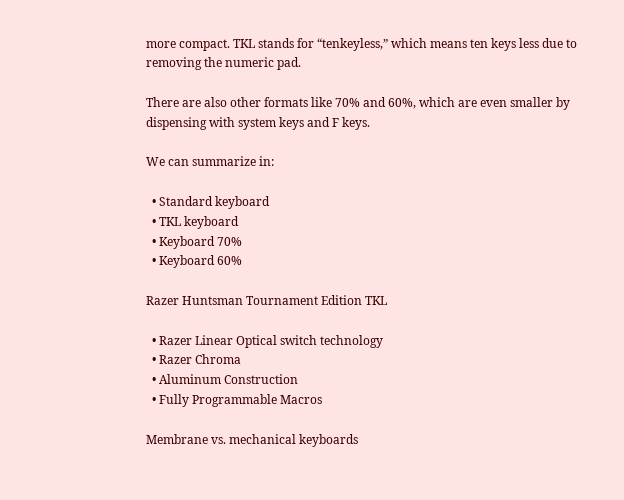more compact. TKL stands for “tenkeyless,” which means ten keys less due to removing the numeric pad.

There are also other formats like 70% and 60%, which are even smaller by dispensing with system keys and F keys.

We can summarize in:

  • Standard keyboard
  • TKL keyboard
  • Keyboard 70%
  • Keyboard 60%

Razer Huntsman Tournament Edition TKL

  • Razer Linear Optical switch technology
  • Razer Chroma
  • Aluminum Construction
  • Fully Programmable Macros

Membrane vs. mechanical keyboards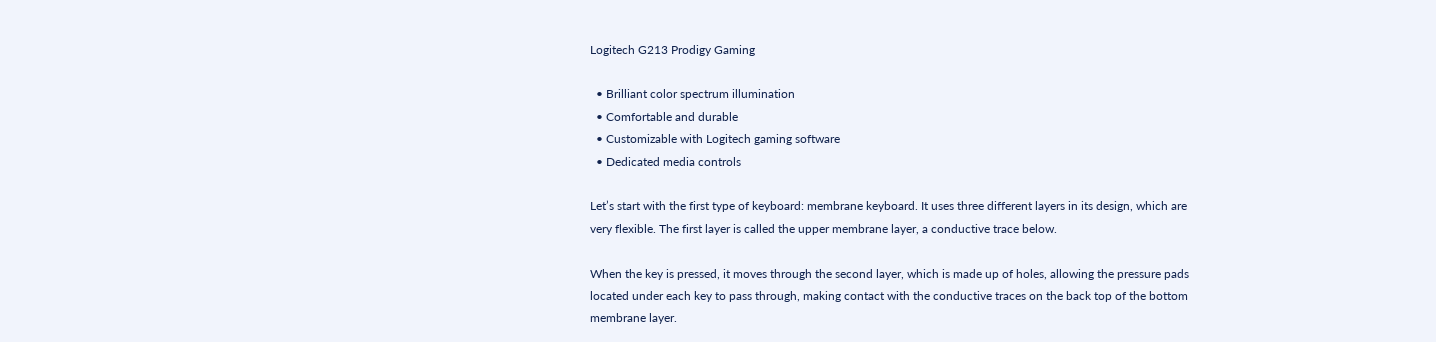Logitech G213 Prodigy Gaming

  • Brilliant color spectrum illumination
  • Comfortable and durable
  • Customizable with Logitech gaming software
  • Dedicated media controls

Let’s start with the first type of keyboard: membrane keyboard. It uses three different layers in its design, which are very flexible. The first layer is called the upper membrane layer, a conductive trace below.

When the key is pressed, it moves through the second layer, which is made up of holes, allowing the pressure pads located under each key to pass through, making contact with the conductive traces on the back top of the bottom membrane layer.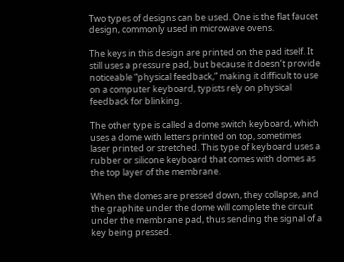Two types of designs can be used. One is the flat faucet design, commonly used in microwave ovens.

The keys in this design are printed on the pad itself. It still uses a pressure pad, but because it doesn’t provide noticeable “physical feedback,” making it difficult to use on a computer keyboard, typists rely on physical feedback for blinking.

The other type is called a dome switch keyboard, which uses a dome with letters printed on top, sometimes laser printed or stretched. This type of keyboard uses a rubber or silicone keyboard that comes with domes as the top layer of the membrane.

When the domes are pressed down, they collapse, and the graphite under the dome will complete the circuit under the membrane pad, thus sending the signal of a key being pressed.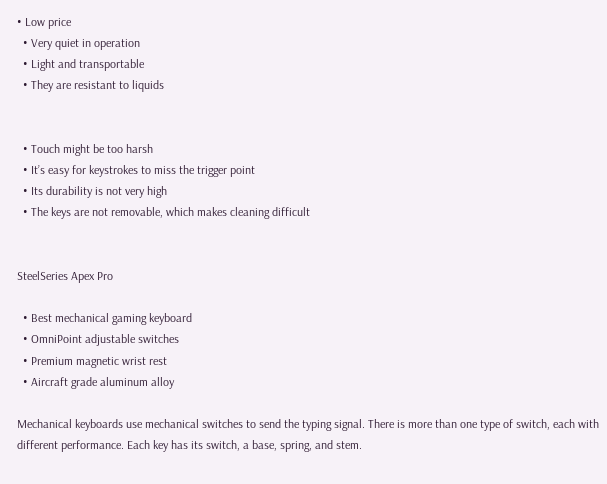• Low price
  • Very quiet in operation
  • Light and transportable
  • They are resistant to liquids


  • Touch might be too harsh
  • It’s easy for keystrokes to miss the trigger point
  • Its durability is not very high
  • The keys are not removable, which makes cleaning difficult


SteelSeries Apex Pro

  • Best mechanical gaming keyboard
  • OmniPoint adjustable switches
  • Premium magnetic wrist rest
  • Aircraft grade aluminum alloy

Mechanical keyboards use mechanical switches to send the typing signal. There is more than one type of switch, each with different performance. Each key has its switch, a base, spring, and stem.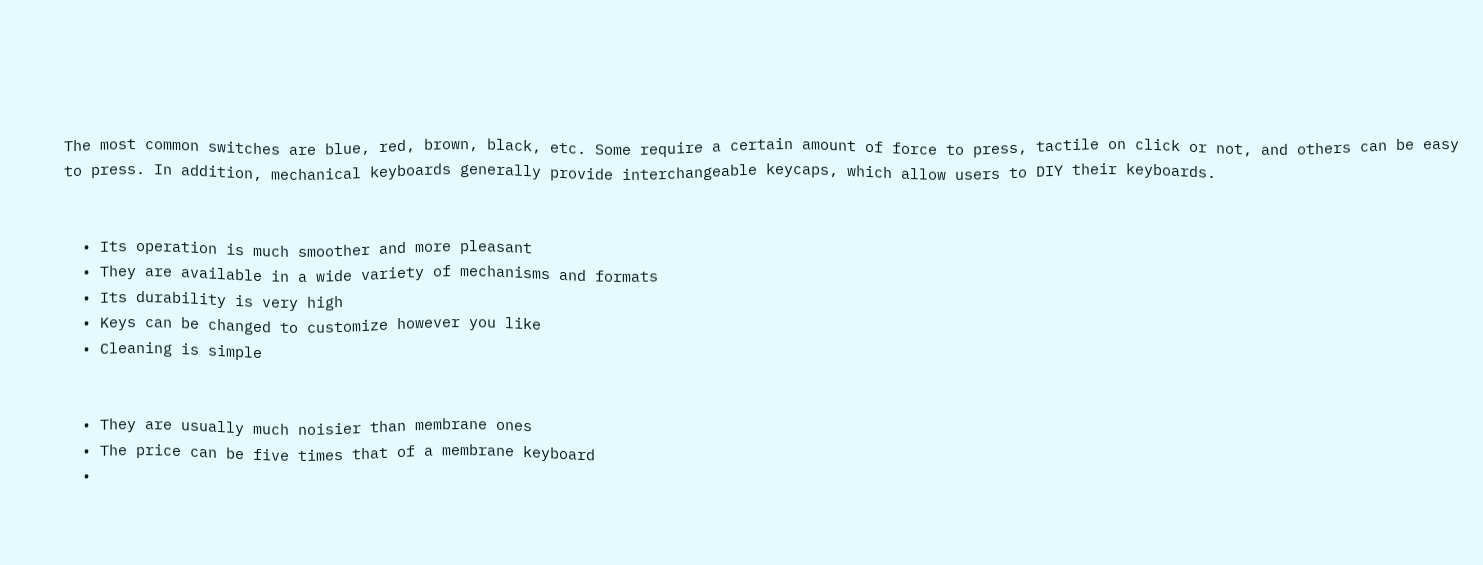The most common switches are blue, red, brown, black, etc. Some require a certain amount of force to press, tactile on click or not, and others can be easy to press. In addition, mechanical keyboards generally provide interchangeable keycaps, which allow users to DIY their keyboards.


  • Its operation is much smoother and more pleasant
  • They are available in a wide variety of mechanisms and formats
  • Its durability is very high
  • Keys can be changed to customize however you like
  • Cleaning is simple


  • They are usually much noisier than membrane ones
  • The price can be five times that of a membrane keyboard
  •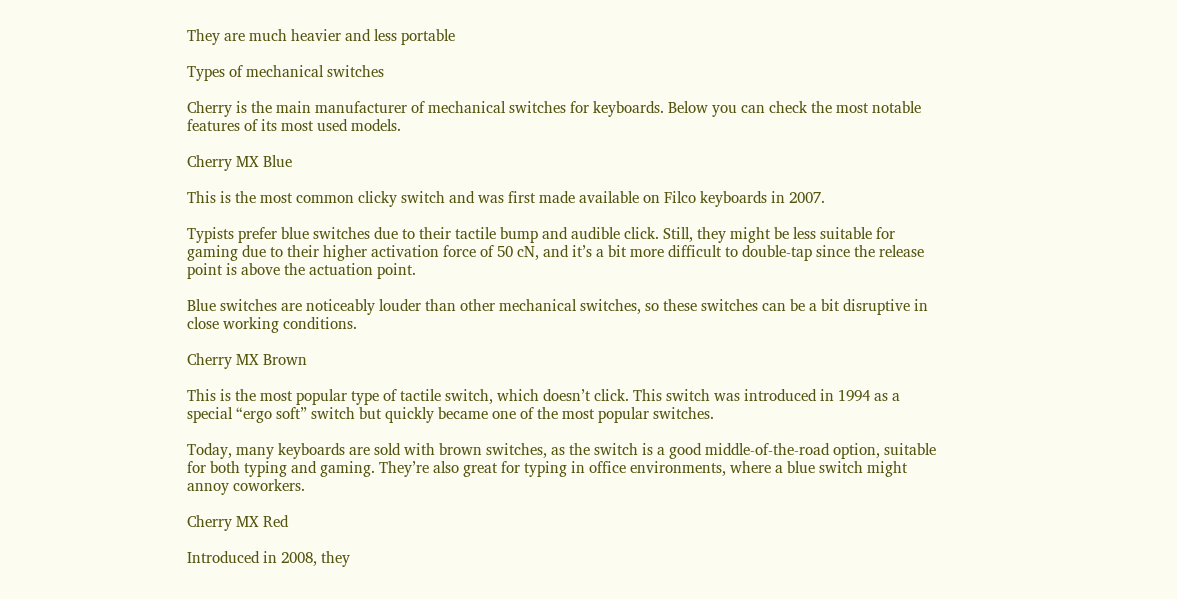They are much heavier and less portable

Types of mechanical switches

Cherry is the main manufacturer of mechanical switches for keyboards. Below you can check the most notable features of its most used models.

Cherry MX Blue

This is the most common clicky switch and was first made available on Filco keyboards in 2007.

Typists prefer blue switches due to their tactile bump and audible click. Still, they might be less suitable for gaming due to their higher activation force of 50 cN, and it’s a bit more difficult to double-tap since the release point is above the actuation point.

Blue switches are noticeably louder than other mechanical switches, so these switches can be a bit disruptive in close working conditions.

Cherry MX Brown

This is the most popular type of tactile switch, which doesn’t click. This switch was introduced in 1994 as a special “ergo soft” switch but quickly became one of the most popular switches.

Today, many keyboards are sold with brown switches, as the switch is a good middle-of-the-road option, suitable for both typing and gaming. They’re also great for typing in office environments, where a blue switch might annoy coworkers.

Cherry MX Red

Introduced in 2008, they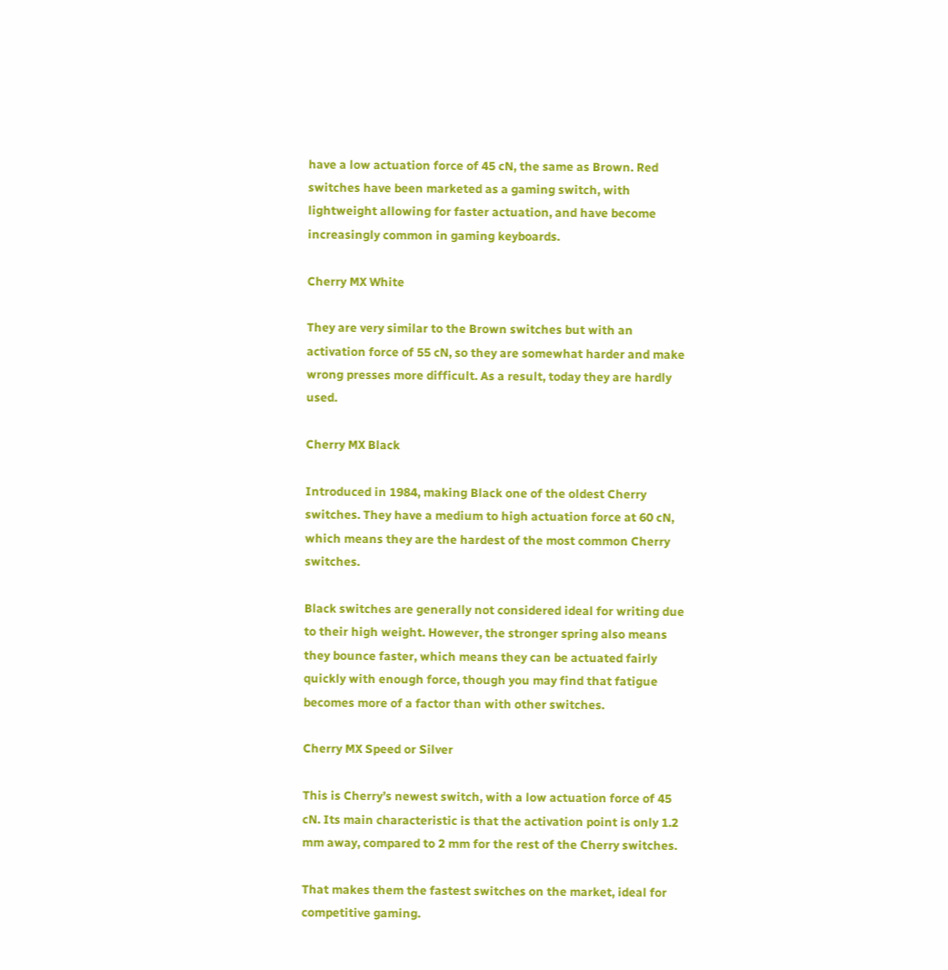have a low actuation force of 45 cN, the same as Brown. Red switches have been marketed as a gaming switch, with lightweight allowing for faster actuation, and have become increasingly common in gaming keyboards.

Cherry MX White

They are very similar to the Brown switches but with an activation force of 55 cN, so they are somewhat harder and make wrong presses more difficult. As a result, today they are hardly used.

Cherry MX Black

Introduced in 1984, making Black one of the oldest Cherry switches. They have a medium to high actuation force at 60 cN, which means they are the hardest of the most common Cherry switches.

Black switches are generally not considered ideal for writing due to their high weight. However, the stronger spring also means they bounce faster, which means they can be actuated fairly quickly with enough force, though you may find that fatigue becomes more of a factor than with other switches.

Cherry MX Speed or Silver

This is Cherry’s newest switch, with a low actuation force of 45 cN. Its main characteristic is that the activation point is only 1.2 mm away, compared to 2 mm for the rest of the Cherry switches.

That makes them the fastest switches on the market, ideal for competitive gaming.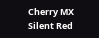Cherry MX Silent Red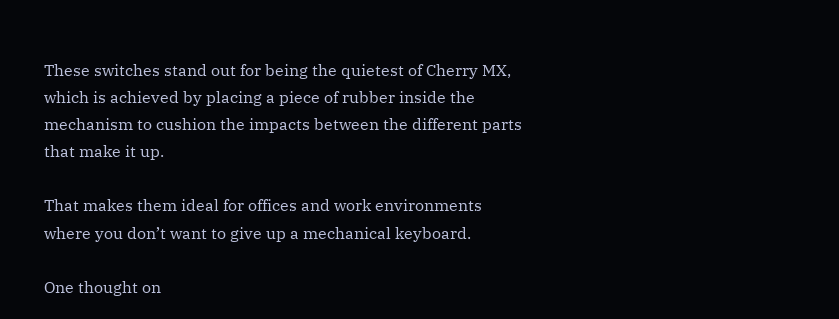These switches stand out for being the quietest of Cherry MX, which is achieved by placing a piece of rubber inside the mechanism to cushion the impacts between the different parts that make it up.

That makes them ideal for offices and work environments where you don’t want to give up a mechanical keyboard.

One thought on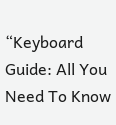“Keyboard Guide: All You Need To Know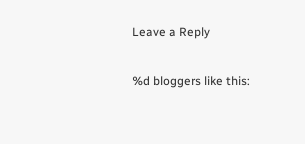Leave a Reply

%d bloggers like this: